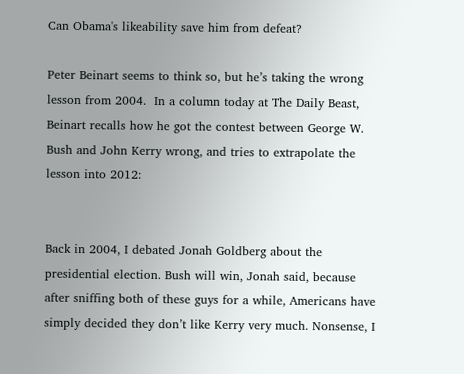Can Obama's likeability save him from defeat?

Peter Beinart seems to think so, but he’s taking the wrong lesson from 2004.  In a column today at The Daily Beast, Beinart recalls how he got the contest between George W. Bush and John Kerry wrong, and tries to extrapolate the lesson into 2012:


Back in 2004, I debated Jonah Goldberg about the presidential election. Bush will win, Jonah said, because after sniffing both of these guys for a while, Americans have simply decided they don’t like Kerry very much. Nonsense, I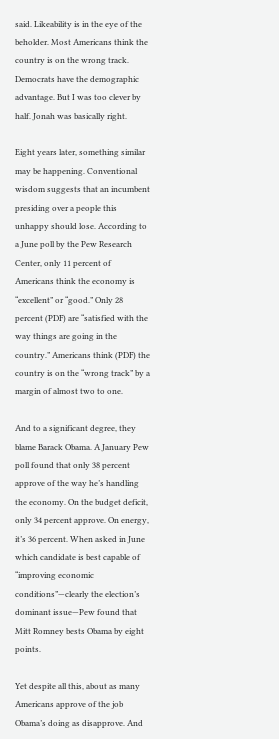said. Likeability is in the eye of the beholder. Most Americans think the country is on the wrong track. Democrats have the demographic advantage. But I was too clever by half. Jonah was basically right.

Eight years later, something similar may be happening. Conventional wisdom suggests that an incumbent presiding over a people this unhappy should lose. According to a June poll by the Pew Research Center, only 11 percent of Americans think the economy is “excellent” or “good.” Only 28 percent (PDF) are “satisfied with the way things are going in the country.” Americans think (PDF) the country is on the “wrong track” by a margin of almost two to one.

And to a significant degree, they blame Barack Obama. A January Pew poll found that only 38 percent approve of the way he’s handling the economy. On the budget deficit, only 34 percent approve. On energy, it’s 36 percent. When asked in June which candidate is best capable of “improving economic conditions”—clearly the election’s dominant issue—Pew found that Mitt Romney bests Obama by eight points.

Yet despite all this, about as many Americans approve of the job Obama’s doing as disapprove. And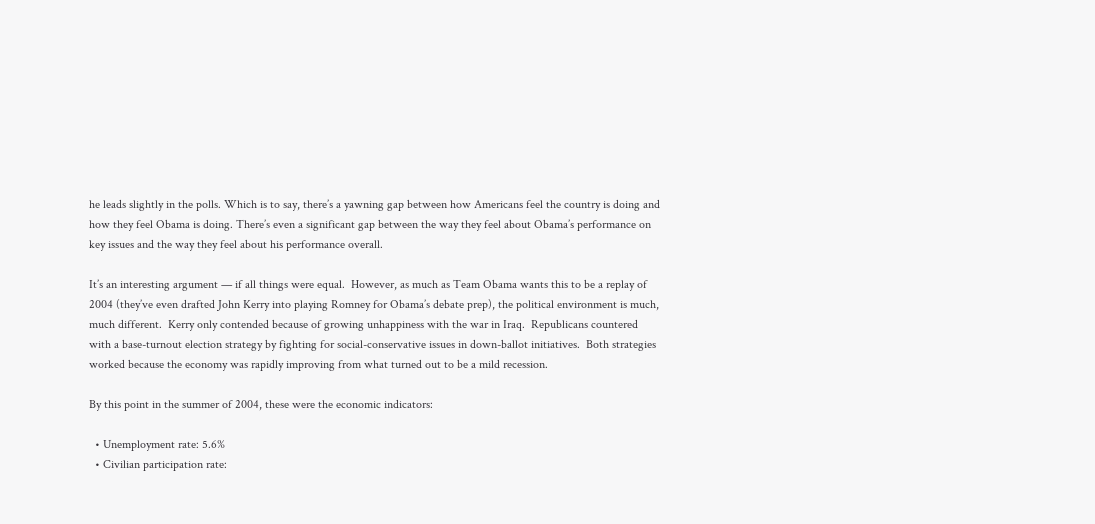he leads slightly in the polls. Which is to say, there’s a yawning gap between how Americans feel the country is doing and how they feel Obama is doing. There’s even a significant gap between the way they feel about Obama’s performance on key issues and the way they feel about his performance overall.

It’s an interesting argument — if all things were equal.  However, as much as Team Obama wants this to be a replay of 2004 (they’ve even drafted John Kerry into playing Romney for Obama’s debate prep), the political environment is much, much different.  Kerry only contended because of growing unhappiness with the war in Iraq.  Republicans countered with a base-turnout election strategy by fighting for social-conservative issues in down-ballot initiatives.  Both strategies worked because the economy was rapidly improving from what turned out to be a mild recession.

By this point in the summer of 2004, these were the economic indicators:

  • Unemployment rate: 5.6%
  • Civilian participation rate: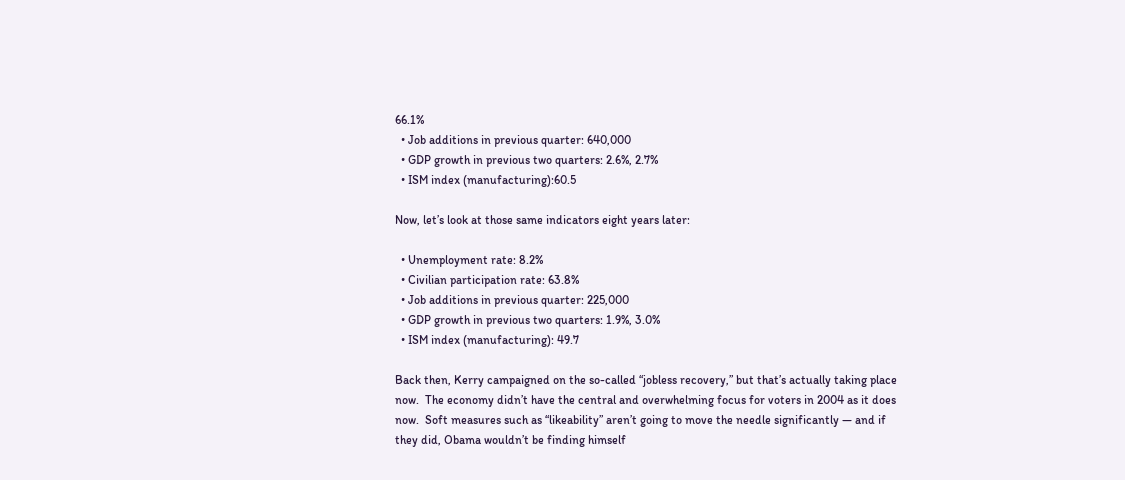66.1%
  • Job additions in previous quarter: 640,000
  • GDP growth in previous two quarters: 2.6%, 2.7%
  • ISM index (manufacturing):60.5

Now, let’s look at those same indicators eight years later:

  • Unemployment rate: 8.2%
  • Civilian participation rate: 63.8%
  • Job additions in previous quarter: 225,000
  • GDP growth in previous two quarters: 1.9%, 3.0%
  • ISM index (manufacturing): 49.7

Back then, Kerry campaigned on the so-called “jobless recovery,” but that’s actually taking place now.  The economy didn’t have the central and overwhelming focus for voters in 2004 as it does now.  Soft measures such as “likeability” aren’t going to move the needle significantly — and if they did, Obama wouldn’t be finding himself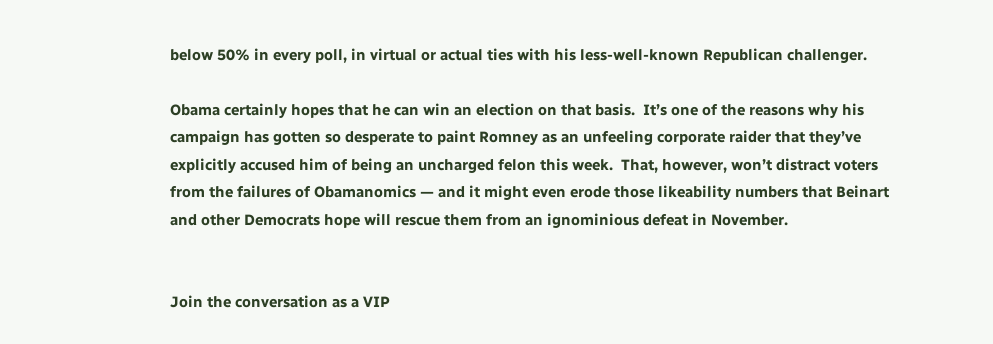below 50% in every poll, in virtual or actual ties with his less-well-known Republican challenger.

Obama certainly hopes that he can win an election on that basis.  It’s one of the reasons why his campaign has gotten so desperate to paint Romney as an unfeeling corporate raider that they’ve explicitly accused him of being an uncharged felon this week.  That, however, won’t distract voters from the failures of Obamanomics — and it might even erode those likeability numbers that Beinart and other Democrats hope will rescue them from an ignominious defeat in November.


Join the conversation as a VIP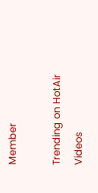Member

Trending on HotAir Videos